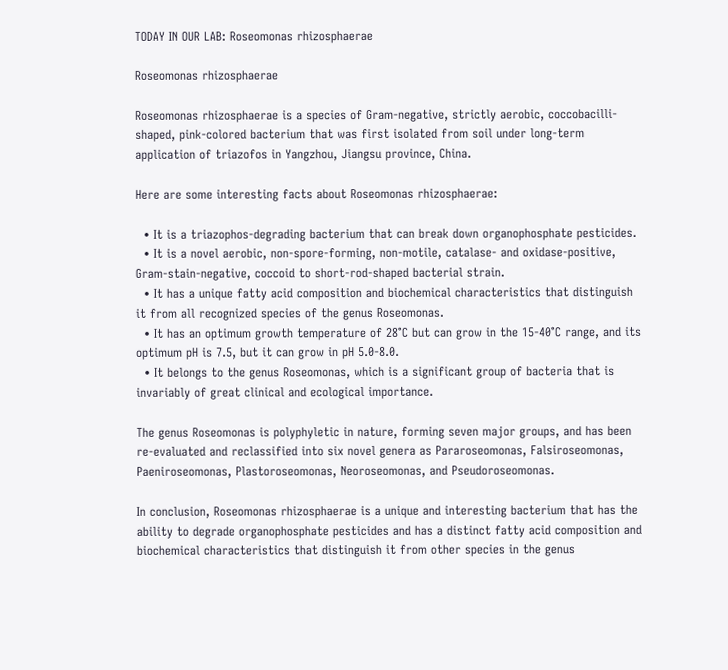TODAY IN OUR LAB: Roseomonas rhizosphaerae

Roseomonas rhizosphaerae

Roseomonas rhizosphaerae is a species of Gram-negative, strictly aerobic, coccobacilli-shaped, pink-colored bacterium that was first isolated from soil under long-term application of triazofos in Yangzhou, Jiangsu province, China.

Here are some interesting facts about Roseomonas rhizosphaerae:

  • It is a triazophos-degrading bacterium that can break down organophosphate pesticides.
  • It is a novel aerobic, non-spore-forming, non-motile, catalase- and oxidase-positive, Gram-stain-negative, coccoid to short-rod-shaped bacterial strain.
  • It has a unique fatty acid composition and biochemical characteristics that distinguish it from all recognized species of the genus Roseomonas.
  • It has an optimum growth temperature of 28°C but can grow in the 15-40°C range, and its optimum pH is 7.5, but it can grow in pH 5.0-8.0.
  • It belongs to the genus Roseomonas, which is a significant group of bacteria that is invariably of great clinical and ecological importance.

The genus Roseomonas is polyphyletic in nature, forming seven major groups, and has been re-evaluated and reclassified into six novel genera as Pararoseomonas, Falsiroseomonas, Paeniroseomonas, Plastoroseomonas, Neoroseomonas, and Pseudoroseomonas.

In conclusion, Roseomonas rhizosphaerae is a unique and interesting bacterium that has the ability to degrade organophosphate pesticides and has a distinct fatty acid composition and biochemical characteristics that distinguish it from other species in the genus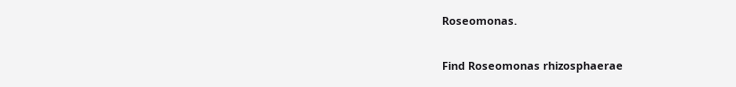Roseomonas.

Find Roseomonas rhizosphaerae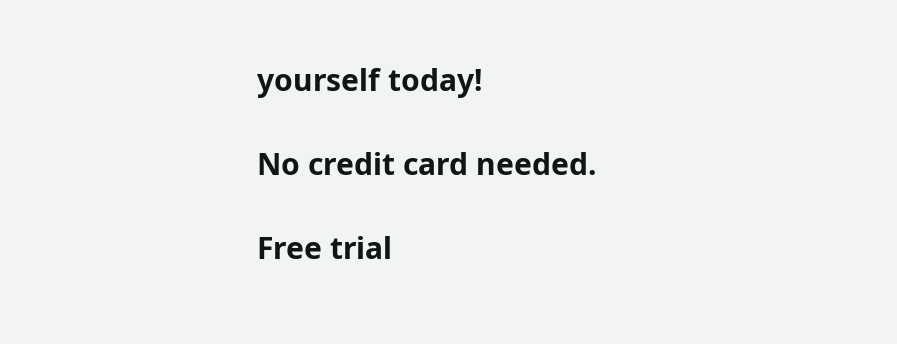yourself today!

No credit card needed.

Free trial